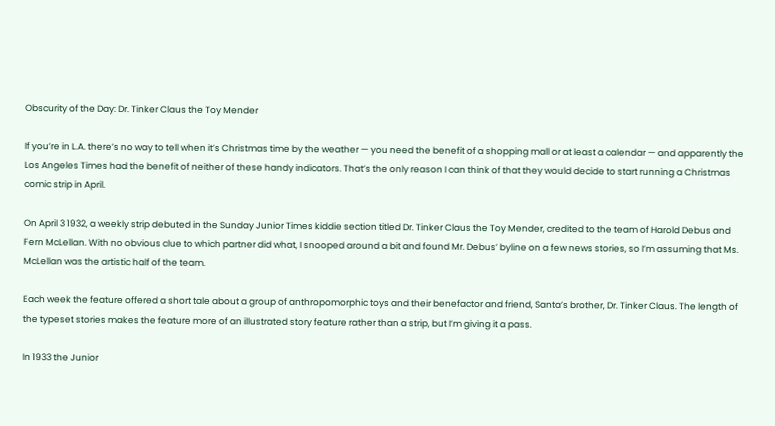Obscurity of the Day: Dr. Tinker Claus the Toy Mender

If you’re in L.A. there’s no way to tell when it’s Christmas time by the weather — you need the benefit of a shopping mall or at least a calendar — and apparently the Los Angeles Times had the benefit of neither of these handy indicators. That’s the only reason I can think of that they would decide to start running a Christmas comic strip in April.

On April 3 1932, a weekly strip debuted in the Sunday Junior Times kiddie section titled Dr. Tinker Claus the Toy Mender, credited to the team of Harold Debus and Fern McLellan. With no obvious clue to which partner did what, I snooped around a bit and found Mr. Debus’ byline on a few news stories, so I’m assuming that Ms. McLellan was the artistic half of the team.

Each week the feature offered a short tale about a group of anthropomorphic toys and their benefactor and friend, Santa’s brother, Dr. Tinker Claus. The length of the typeset stories makes the feature more of an illustrated story feature rather than a strip, but I’m giving it a pass.

In 1933 the Junior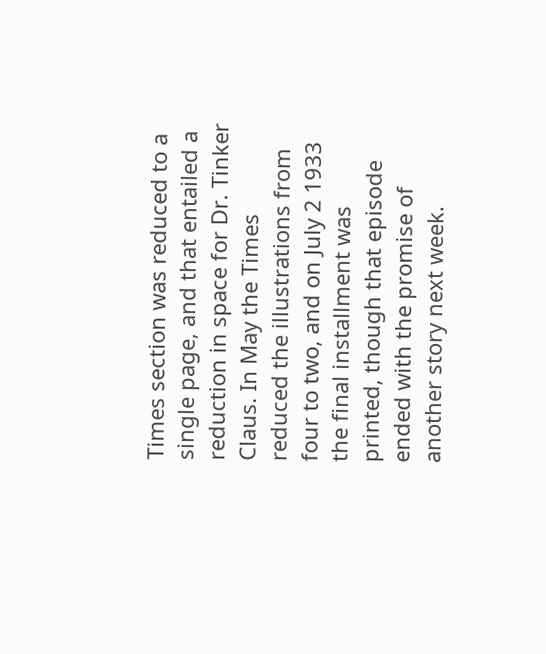Times section was reduced to a single page, and that entailed a reduction in space for Dr. Tinker Claus. In May the Times reduced the illustrations from four to two, and on July 2 1933 the final installment was printed, though that episode ended with the promise of another story next week.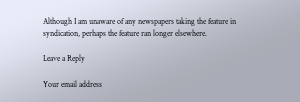Although I am unaware of any newspapers taking the feature in syndication, perhaps the feature ran longer elsewhere.

Leave a Reply

Your email address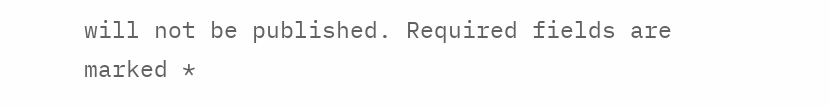will not be published. Required fields are marked *